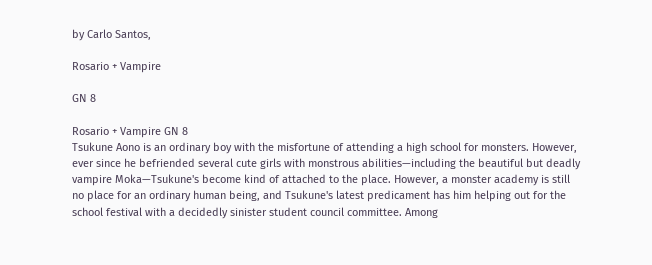by Carlo Santos,

Rosario + Vampire

GN 8

Rosario + Vampire GN 8
Tsukune Aono is an ordinary boy with the misfortune of attending a high school for monsters. However, ever since he befriended several cute girls with monstrous abilities—including the beautiful but deadly vampire Moka—Tsukune's become kind of attached to the place. However, a monster academy is still no place for an ordinary human being, and Tsukune's latest predicament has him helping out for the school festival with a decidedly sinister student council committee. Among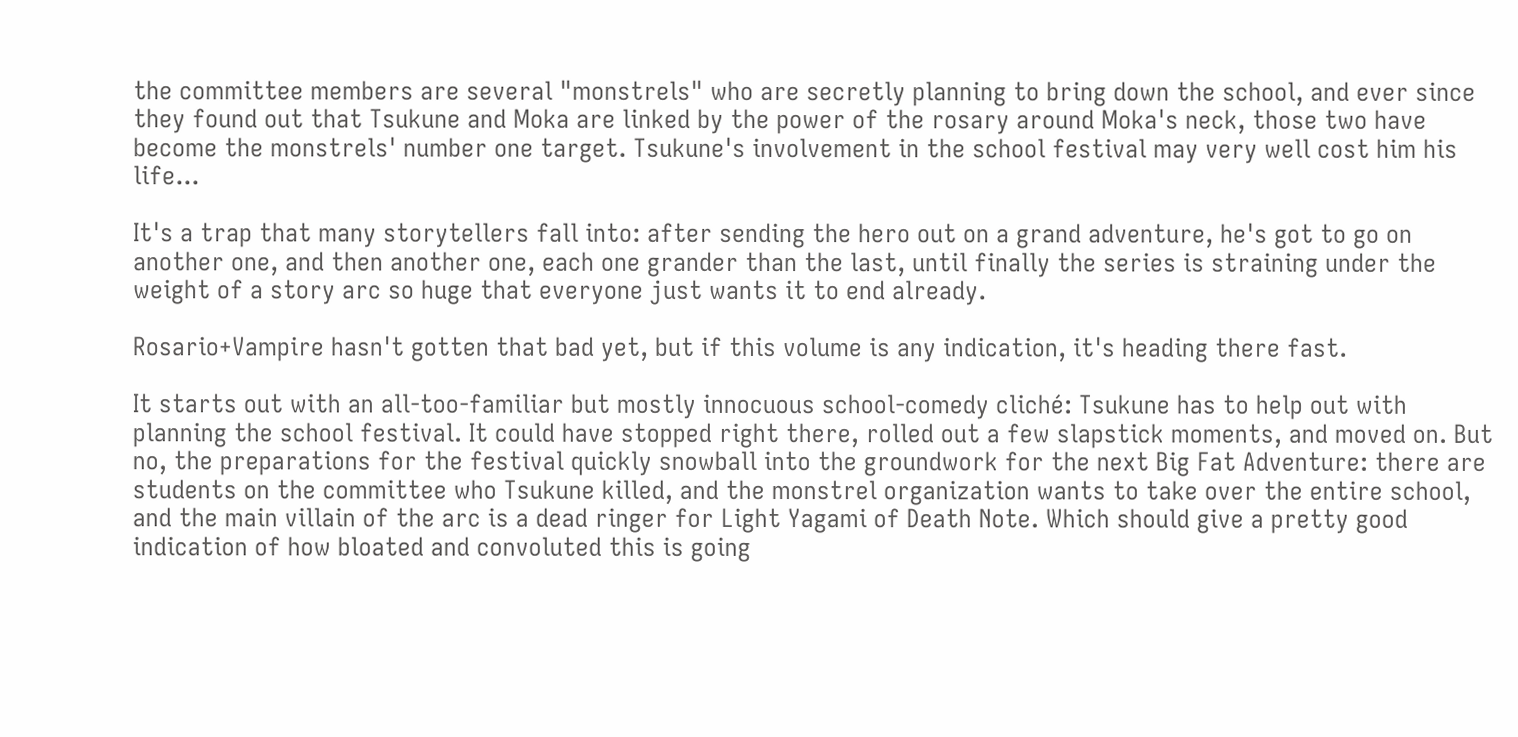the committee members are several "monstrels" who are secretly planning to bring down the school, and ever since they found out that Tsukune and Moka are linked by the power of the rosary around Moka's neck, those two have become the monstrels' number one target. Tsukune's involvement in the school festival may very well cost him his life...

It's a trap that many storytellers fall into: after sending the hero out on a grand adventure, he's got to go on another one, and then another one, each one grander than the last, until finally the series is straining under the weight of a story arc so huge that everyone just wants it to end already.

Rosario+Vampire hasn't gotten that bad yet, but if this volume is any indication, it's heading there fast.

It starts out with an all-too-familiar but mostly innocuous school-comedy cliché: Tsukune has to help out with planning the school festival. It could have stopped right there, rolled out a few slapstick moments, and moved on. But no, the preparations for the festival quickly snowball into the groundwork for the next Big Fat Adventure: there are students on the committee who Tsukune killed, and the monstrel organization wants to take over the entire school, and the main villain of the arc is a dead ringer for Light Yagami of Death Note. Which should give a pretty good indication of how bloated and convoluted this is going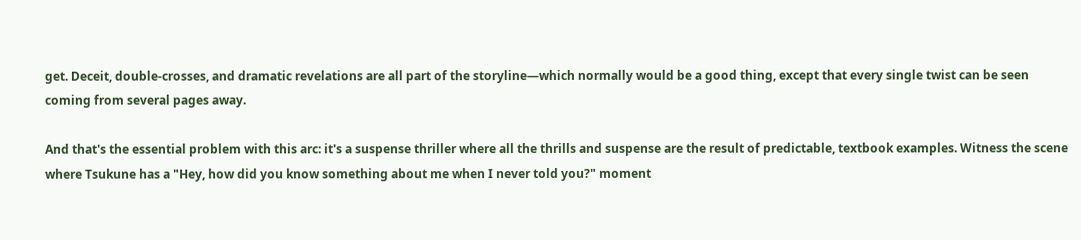get. Deceit, double-crosses, and dramatic revelations are all part of the storyline—which normally would be a good thing, except that every single twist can be seen coming from several pages away.

And that's the essential problem with this arc: it's a suspense thriller where all the thrills and suspense are the result of predictable, textbook examples. Witness the scene where Tsukune has a "Hey, how did you know something about me when I never told you?" moment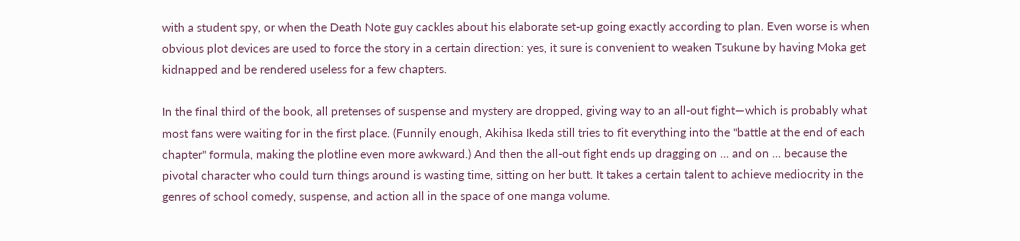with a student spy, or when the Death Note guy cackles about his elaborate set-up going exactly according to plan. Even worse is when obvious plot devices are used to force the story in a certain direction: yes, it sure is convenient to weaken Tsukune by having Moka get kidnapped and be rendered useless for a few chapters.

In the final third of the book, all pretenses of suspense and mystery are dropped, giving way to an all-out fight—which is probably what most fans were waiting for in the first place. (Funnily enough, Akihisa Ikeda still tries to fit everything into the "battle at the end of each chapter" formula, making the plotline even more awkward.) And then the all-out fight ends up dragging on ... and on ... because the pivotal character who could turn things around is wasting time, sitting on her butt. It takes a certain talent to achieve mediocrity in the genres of school comedy, suspense, and action all in the space of one manga volume.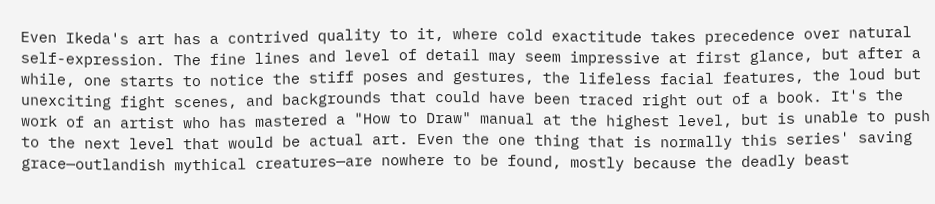Even Ikeda's art has a contrived quality to it, where cold exactitude takes precedence over natural self-expression. The fine lines and level of detail may seem impressive at first glance, but after a while, one starts to notice the stiff poses and gestures, the lifeless facial features, the loud but unexciting fight scenes, and backgrounds that could have been traced right out of a book. It's the work of an artist who has mastered a "How to Draw" manual at the highest level, but is unable to push to the next level that would be actual art. Even the one thing that is normally this series' saving grace—outlandish mythical creatures—are nowhere to be found, mostly because the deadly beast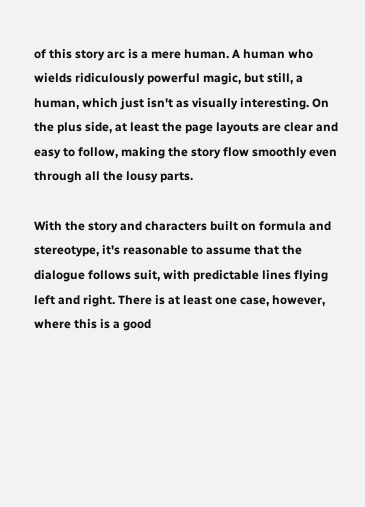of this story arc is a mere human. A human who wields ridiculously powerful magic, but still, a human, which just isn't as visually interesting. On the plus side, at least the page layouts are clear and easy to follow, making the story flow smoothly even through all the lousy parts.

With the story and characters built on formula and stereotype, it's reasonable to assume that the dialogue follows suit, with predictable lines flying left and right. There is at least one case, however, where this is a good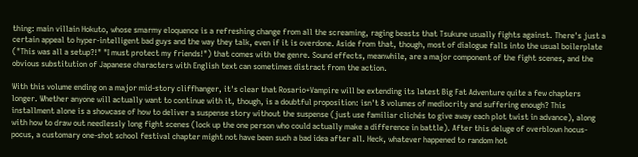thing: main villain Hokuto, whose smarmy eloquence is a refreshing change from all the screaming, raging beasts that Tsukune usually fights against. There's just a certain appeal to hyper-intelligent bad guys and the way they talk, even if it is overdone. Aside from that, though, most of dialogue falls into the usual boilerplate ("This was all a setup?!" "I must protect my friends!") that comes with the genre. Sound effects, meanwhile, are a major component of the fight scenes, and the obvious substitution of Japanese characters with English text can sometimes distract from the action.

With this volume ending on a major mid-story cliffhanger, it's clear that Rosario+Vampire will be extending its latest Big Fat Adventure quite a few chapters longer. Whether anyone will actually want to continue with it, though, is a doubtful proposition: isn't 8 volumes of mediocrity and suffering enough? This installment alone is a showcase of how to deliver a suspense story without the suspense (just use familiar clichés to give away each plot twist in advance), along with how to draw out needlessly long fight scenes (lock up the one person who could actually make a difference in battle). After this deluge of overblown hocus-pocus, a customary one-shot school festival chapter might not have been such a bad idea after all. Heck, whatever happened to random hot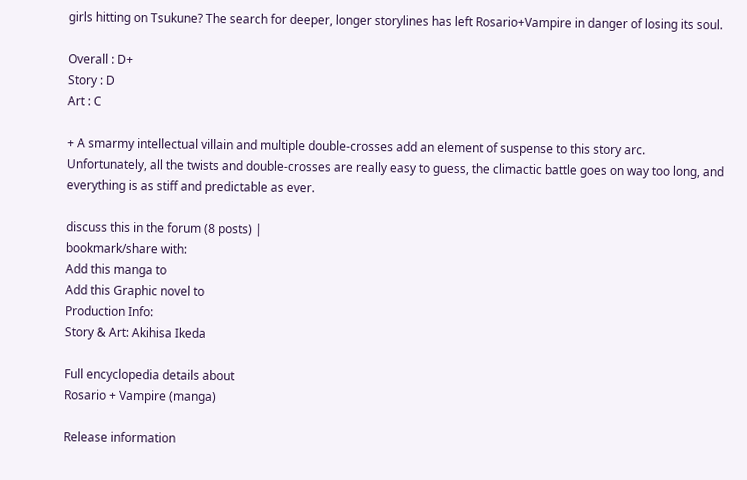girls hitting on Tsukune? The search for deeper, longer storylines has left Rosario+Vampire in danger of losing its soul.

Overall : D+
Story : D
Art : C

+ A smarmy intellectual villain and multiple double-crosses add an element of suspense to this story arc.
Unfortunately, all the twists and double-crosses are really easy to guess, the climactic battle goes on way too long, and everything is as stiff and predictable as ever.

discuss this in the forum (8 posts) |
bookmark/share with:
Add this manga to
Add this Graphic novel to
Production Info:
Story & Art: Akihisa Ikeda

Full encyclopedia details about
Rosario + Vampire (manga)

Release information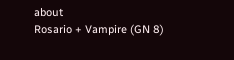about
Rosario + Vampire (GN 8)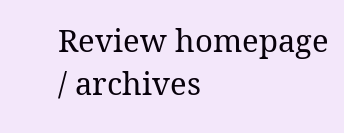Review homepage / archives